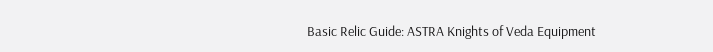Basic Relic Guide: ASTRA Knights of Veda Equipment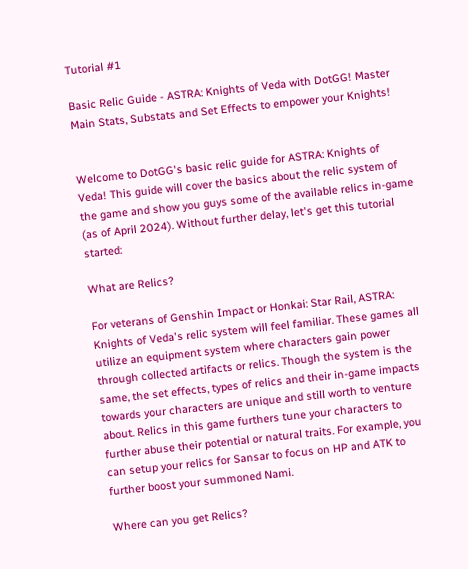Tutorial #1

Basic Relic Guide - ASTRA: Knights of Veda with DotGG! Master Main Stats, Substats and Set Effects to empower your Knights!


Welcome to DotGG's basic relic guide for ASTRA: Knights of Veda! This guide will cover the basics about the relic system of the game and show you guys some of the available relics in-game (as of April 2024). Without further delay, let's get this tutorial started:

What are Relics?

For veterans of Genshin Impact or Honkai: Star Rail, ASTRA: Knights of Veda's relic system will feel familiar. These games all utilize an equipment system where characters gain power through collected artifacts or relics. Though the system is the same, the set effects, types of relics and their in-game impacts towards your characters are unique and still worth to venture about. Relics in this game furthers tune your characters to further abuse their potential or natural traits. For example, you can setup your relics for Sansar to focus on HP and ATK to further boost your summoned Nami.

Where can you get Relics?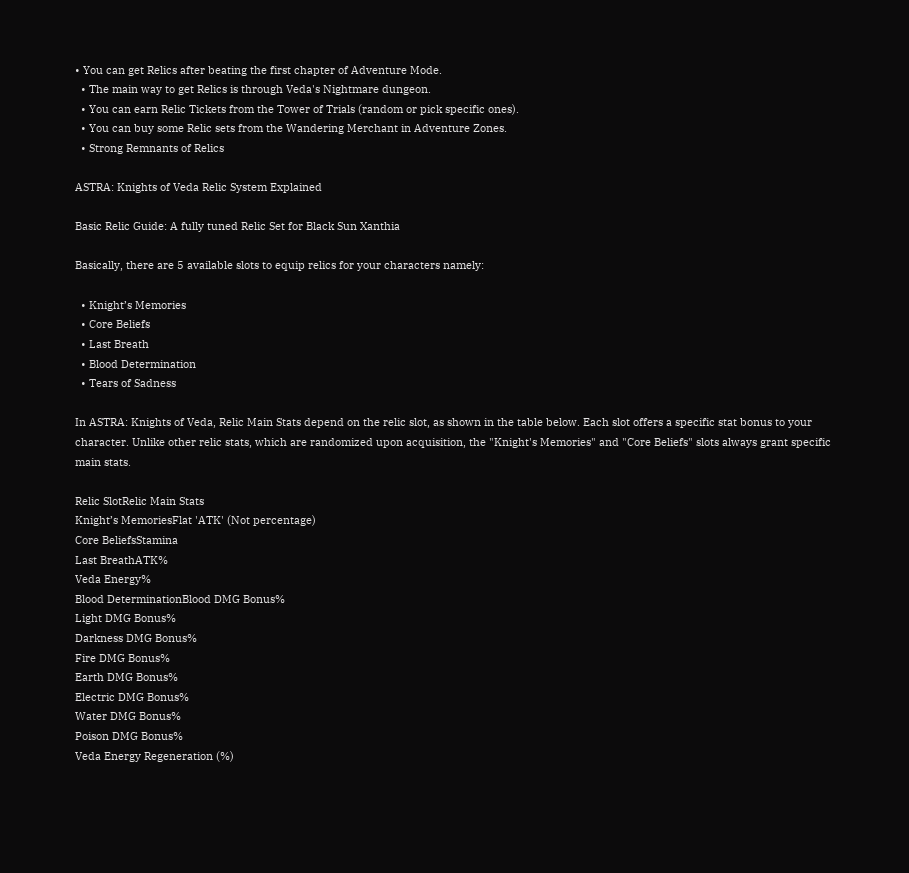• You can get Relics after beating the first chapter of Adventure Mode.
  • The main way to get Relics is through Veda's Nightmare dungeon.
  • You can earn Relic Tickets from the Tower of Trials (random or pick specific ones).
  • You can buy some Relic sets from the Wandering Merchant in Adventure Zones.
  • Strong Remnants of Relics

ASTRA: Knights of Veda Relic System Explained

Basic Relic Guide: A fully tuned Relic Set for Black Sun Xanthia

Basically, there are 5 available slots to equip relics for your characters namely:

  • Knight’s Memories
  • Core Beliefs
  • Last Breath
  • Blood Determination
  • Tears of Sadness

In ASTRA: Knights of Veda, Relic Main Stats depend on the relic slot, as shown in the table below. Each slot offers a specific stat bonus to your character. Unlike other relic stats, which are randomized upon acquisition, the "Knight's Memories" and "Core Beliefs" slots always grant specific main stats.

Relic SlotRelic Main Stats
Knight’s MemoriesFlat 'ATK' (Not percentage)
Core BeliefsStamina
Last BreathATK%
Veda Energy%
Blood DeterminationBlood DMG Bonus%
Light DMG Bonus%
Darkness DMG Bonus%
Fire DMG Bonus%
Earth DMG Bonus%
Electric DMG Bonus%
Water DMG Bonus%
Poison DMG Bonus%
Veda Energy Regeneration (%)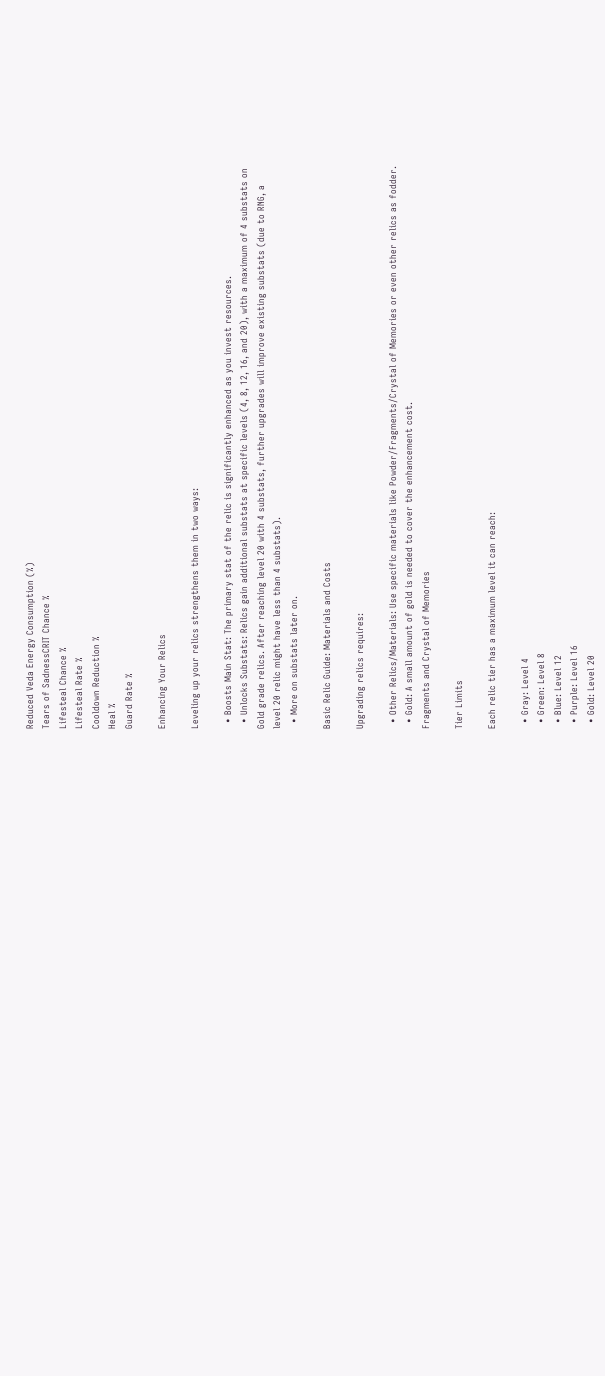Reduced Veda Energy Consumption (%)
Tears of SadnessCRIT Chance %
Lifesteal Chance %
Lifesteal Rate %
Cooldown Reduction %
Heal %
Guard Rate %

Enhancing Your Relics

Leveling up your relics strengthens them in two ways:

  • Boosts Main Stat: The primary stat of the relic is significantly enhanced as you invest resources.
  • Unlocks Substats: Relics gain additional substats at specific levels (4, 8, 12, 16, and 20), with a maximum of 4 substats on Gold grade relics. After reaching level 20 with 4 substats, further upgrades will improve existing substats (due to RNG, a level 20 relic might have less than 4 substats).
  • More on substats later on.

Basic Relic Guide: Materials and Costs

Upgrading relics requires:

  • Other Relics/Materials: Use specific materials like Powder/Fragments/Crystal of Memories or even other relics as fodder.
  • Gold: A small amount of gold is needed to cover the enhancement cost.
Fragments and Crystal of Memories

Tier Limits

Each relic tier has a maximum level it can reach:

  • Gray: Level 4
  • Green: Level 8
  • Blue: Level 12
  • Purple: Level 16
  • Gold: Level 20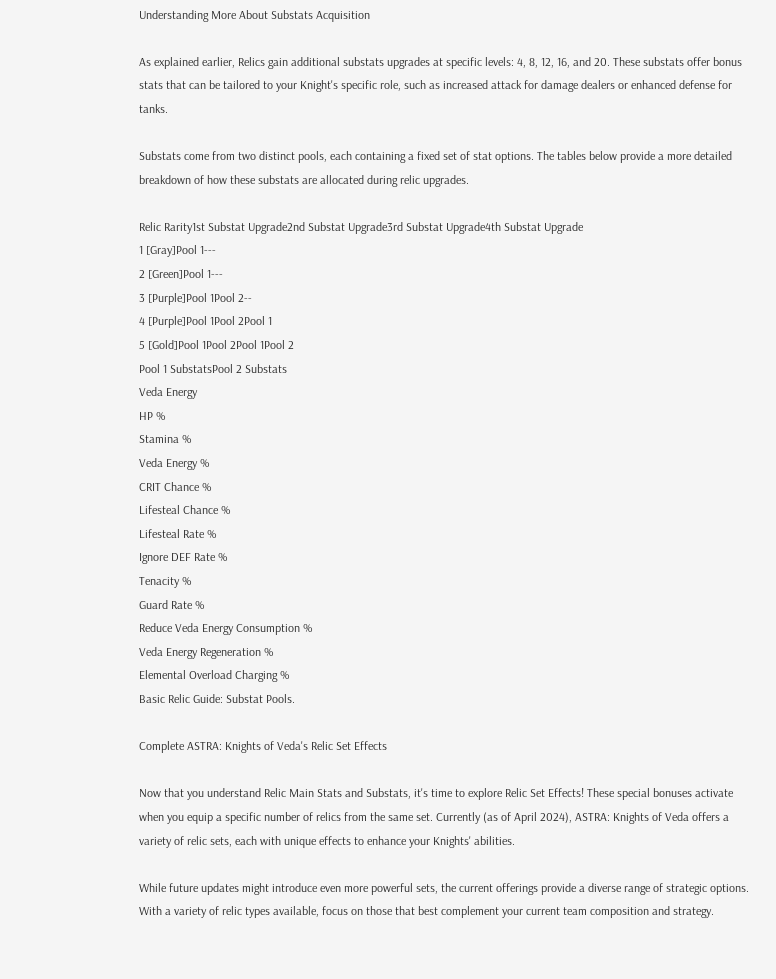Understanding More About Substats Acquisition

As explained earlier, Relics gain additional substats upgrades at specific levels: 4, 8, 12, 16, and 20. These substats offer bonus stats that can be tailored to your Knight's specific role, such as increased attack for damage dealers or enhanced defense for tanks.

Substats come from two distinct pools, each containing a fixed set of stat options. The tables below provide a more detailed breakdown of how these substats are allocated during relic upgrades.

Relic Rarity1st Substat Upgrade2nd Substat Upgrade3rd Substat Upgrade4th Substat Upgrade
1 [Gray]Pool 1---
2 [Green]Pool 1---
3 [Purple]Pool 1Pool 2--
4 [Purple]Pool 1Pool 2Pool 1
5 [Gold]Pool 1Pool 2Pool 1Pool 2
Pool 1 SubstatsPool 2 Substats
Veda Energy
HP %
Stamina %
Veda Energy %
CRIT Chance %
Lifesteal Chance %
Lifesteal Rate %
Ignore DEF Rate %
Tenacity %
Guard Rate %
Reduce Veda Energy Consumption %
Veda Energy Regeneration %
Elemental Overload Charging %
Basic Relic Guide: Substat Pools.

Complete ASTRA: Knights of Veda's Relic Set Effects

Now that you understand Relic Main Stats and Substats, it's time to explore Relic Set Effects! These special bonuses activate when you equip a specific number of relics from the same set. Currently (as of April 2024), ASTRA: Knights of Veda offers a variety of relic sets, each with unique effects to enhance your Knights' abilities.

While future updates might introduce even more powerful sets, the current offerings provide a diverse range of strategic options. With a variety of relic types available, focus on those that best complement your current team composition and strategy.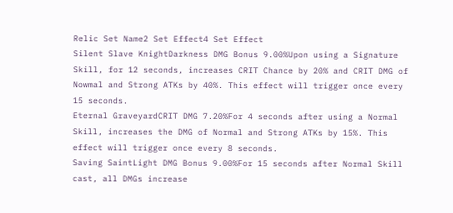Relic Set Name2 Set Effect4 Set Effect
Silent Slave KnightDarkness DMG Bonus 9.00%Upon using a Signature Skill, for 12 seconds, increases CRIT Chance by 20% and CRIT DMG of Nowmal and Strong ATKs by 40%. This effect will trigger once every 15 seconds.
Eternal GraveyardCRIT DMG 7.20%For 4 seconds after using a Normal Skill, increases the DMG of Normal and Strong ATKs by 15%. This effect will trigger once every 8 seconds.
Saving SaintLight DMG Bonus 9.00%For 15 seconds after Normal Skill cast, all DMGs increase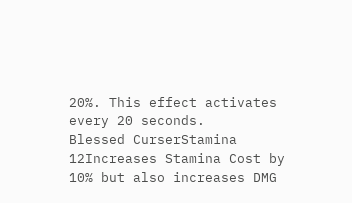20%. This effect activates every 20 seconds.
Blessed CurserStamina 12Increases Stamina Cost by 10% but also increases DMG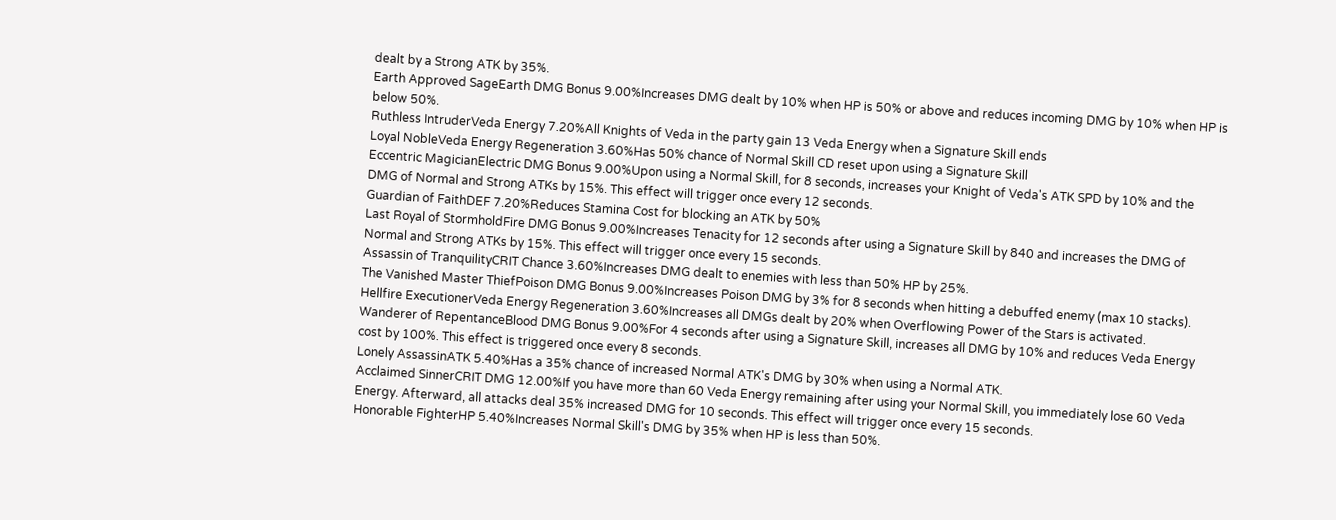dealt by a Strong ATK by 35%.
Earth Approved SageEarth DMG Bonus 9.00%Increases DMG dealt by 10% when HP is 50% or above and reduces incoming DMG by 10% when HP is below 50%.
Ruthless IntruderVeda Energy 7.20%All Knights of Veda in the party gain 13 Veda Energy when a Signature Skill ends
Loyal NobleVeda Energy Regeneration 3.60%Has 50% chance of Normal Skill CD reset upon using a Signature Skill
Eccentric MagicianElectric DMG Bonus 9.00%Upon using a Normal Skill, for 8 seconds, increases your Knight of Veda's ATK SPD by 10% and the DMG of Normal and Strong ATKs by 15%. This effect will trigger once every 12 seconds.
Guardian of FaithDEF 7.20%Reduces Stamina Cost for blocking an ATK by 50%
Last Royal of StormholdFire DMG Bonus 9.00%Increases Tenacity for 12 seconds after using a Signature Skill by 840 and increases the DMG of Normal and Strong ATKs by 15%. This effect will trigger once every 15 seconds.
Assassin of TranquilityCRIT Chance 3.60%Increases DMG dealt to enemies with less than 50% HP by 25%.
The Vanished Master ThiefPoison DMG Bonus 9.00%Increases Poison DMG by 3% for 8 seconds when hitting a debuffed enemy (max 10 stacks).
Hellfire ExecutionerVeda Energy Regeneration 3.60%Increases all DMGs dealt by 20% when Overflowing Power of the Stars is activated.
Wanderer of RepentanceBlood DMG Bonus 9.00%For 4 seconds after using a Signature Skill, increases all DMG by 10% and reduces Veda Energy cost by 100%. This effect is triggered once every 8 seconds.
Lonely AssassinATK 5.40%Has a 35% chance of increased Normal ATK's DMG by 30% when using a Normal ATK.
Acclaimed SinnerCRIT DMG 12.00%If you have more than 60 Veda Energy remaining after using your Normal Skill, you immediately lose 60 Veda Energy. Afterward, all attacks deal 35% increased DMG for 10 seconds. This effect will trigger once every 15 seconds.
Honorable FighterHP 5.40%Increases Normal Skill's DMG by 35% when HP is less than 50%.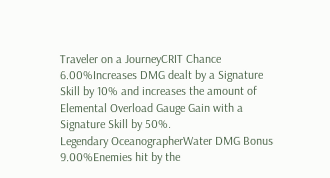Traveler on a JourneyCRIT Chance 6.00%Increases DMG dealt by a Signature Skill by 10% and increases the amount of Elemental Overload Gauge Gain with a Signature Skill by 50%.
Legendary OceanographerWater DMG Bonus 9.00%Enemies hit by the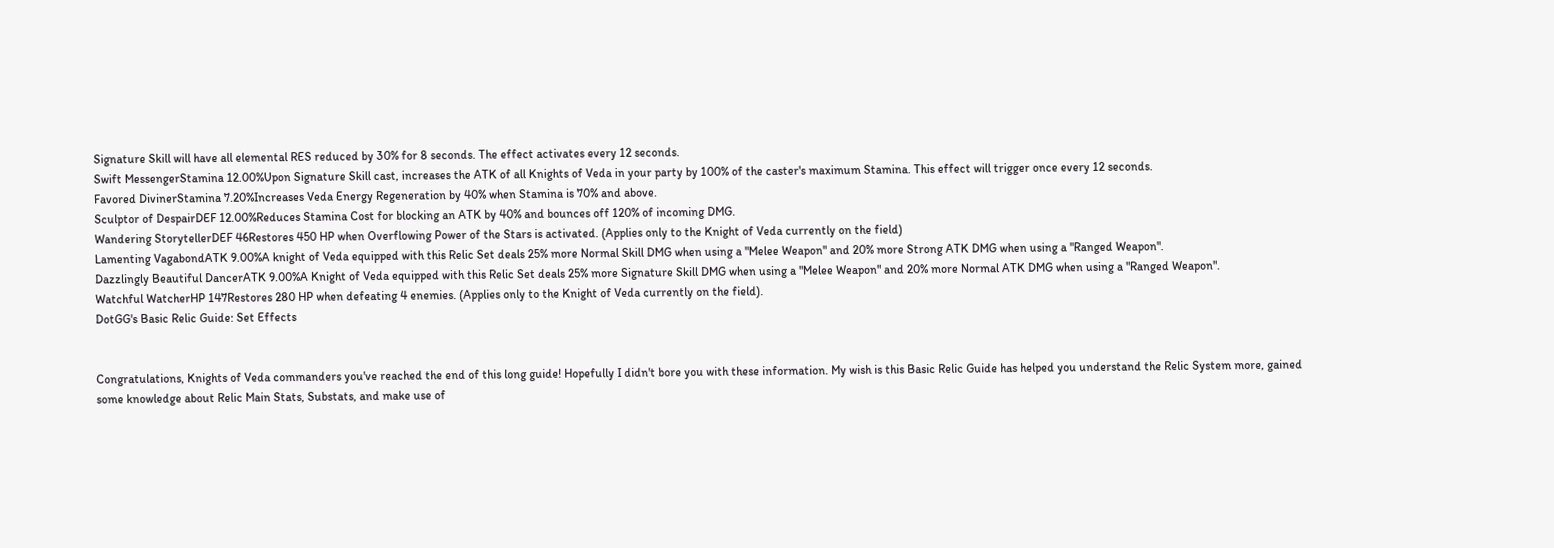Signature Skill will have all elemental RES reduced by 30% for 8 seconds. The effect activates every 12 seconds.
Swift MessengerStamina 12.00%Upon Signature Skill cast, increases the ATK of all Knights of Veda in your party by 100% of the caster's maximum Stamina. This effect will trigger once every 12 seconds.
Favored DivinerStamina 7.20%Increases Veda Energy Regeneration by 40% when Stamina is 70% and above.
Sculptor of DespairDEF 12.00%Reduces Stamina Cost for blocking an ATK by 40% and bounces off 120% of incoming DMG.
Wandering StorytellerDEF 46Restores 450 HP when Overflowing Power of the Stars is activated. (Applies only to the Knight of Veda currently on the field)
Lamenting VagabondATK 9.00%A knight of Veda equipped with this Relic Set deals 25% more Normal Skill DMG when using a "Melee Weapon" and 20% more Strong ATK DMG when using a "Ranged Weapon".
Dazzlingly Beautiful DancerATK 9.00%A Knight of Veda equipped with this Relic Set deals 25% more Signature Skill DMG when using a "Melee Weapon" and 20% more Normal ATK DMG when using a "Ranged Weapon".
Watchful WatcherHP 147Restores 280 HP when defeating 4 enemies. (Applies only to the Knight of Veda currently on the field).
DotGG's Basic Relic Guide: Set Effects


Congratulations, Knights of Veda commanders you've reached the end of this long guide! Hopefully I didn't bore you with these information. My wish is this Basic Relic Guide has helped you understand the Relic System more, gained some knowledge about Relic Main Stats, Substats, and make use of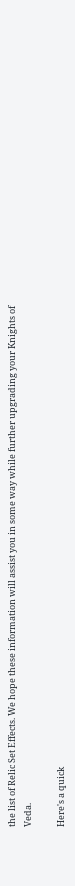the list of Relic Set Effects. We hope these information will assist you in some way while further upgrading your Knights of Veda.

Here's a quick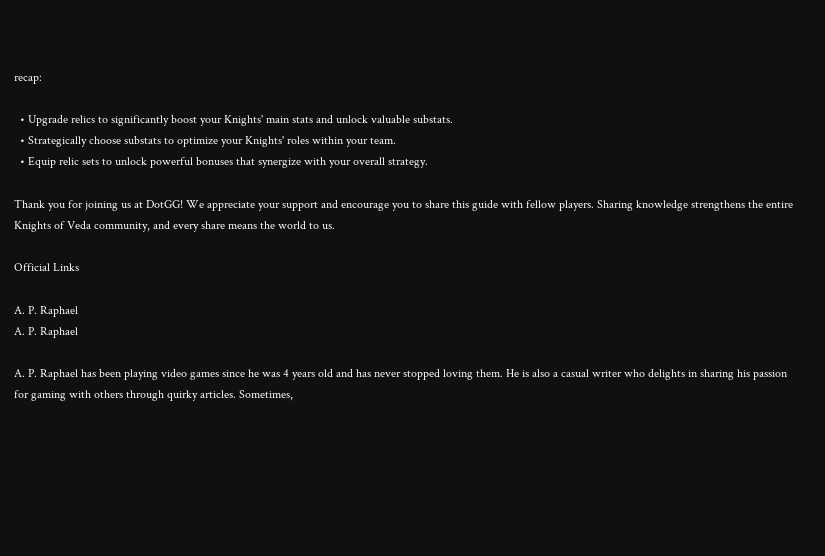recap:

  • Upgrade relics to significantly boost your Knights' main stats and unlock valuable substats.
  • Strategically choose substats to optimize your Knights' roles within your team.
  • Equip relic sets to unlock powerful bonuses that synergize with your overall strategy.

Thank you for joining us at DotGG! We appreciate your support and encourage you to share this guide with fellow players. Sharing knowledge strengthens the entire Knights of Veda community, and every share means the world to us.

Official Links

A. P. Raphael
A. P. Raphael

A. P. Raphael has been playing video games since he was 4 years old and has never stopped loving them. He is also a casual writer who delights in sharing his passion for gaming with others through quirky articles. Sometimes,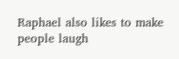Raphael also likes to make people laugh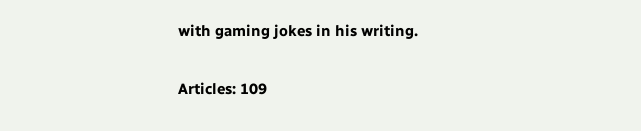with gaming jokes in his writing.

Articles: 109